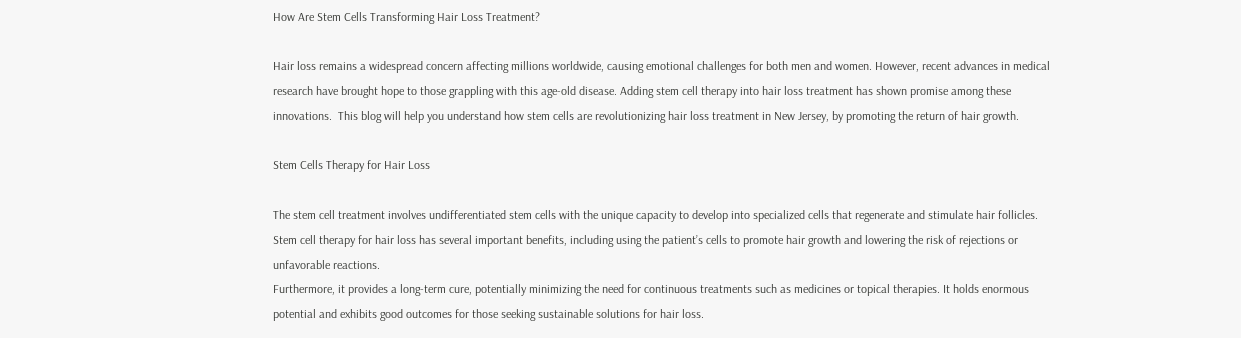How Are Stem Cells Transforming Hair Loss Treatment?

Hair loss remains a widespread concern affecting millions worldwide, causing emotional challenges for both men and women. However, recent advances in medical research have brought hope to those grappling with this age-old disease. Adding stem cell therapy into hair loss treatment has shown promise among these innovations.  This blog will help you understand how stem cells are revolutionizing hair loss treatment in New Jersey, by promoting the return of hair growth.

Stem Cells Therapy for Hair Loss

The stem cell treatment involves undifferentiated stem cells with the unique capacity to develop into specialized cells that regenerate and stimulate hair follicles. Stem cell therapy for hair loss has several important benefits, including using the patient’s cells to promote hair growth and lowering the risk of rejections or unfavorable reactions.
Furthermore, it provides a long-term cure, potentially minimizing the need for continuous treatments such as medicines or topical therapies. It holds enormous potential and exhibits good outcomes for those seeking sustainable solutions for hair loss.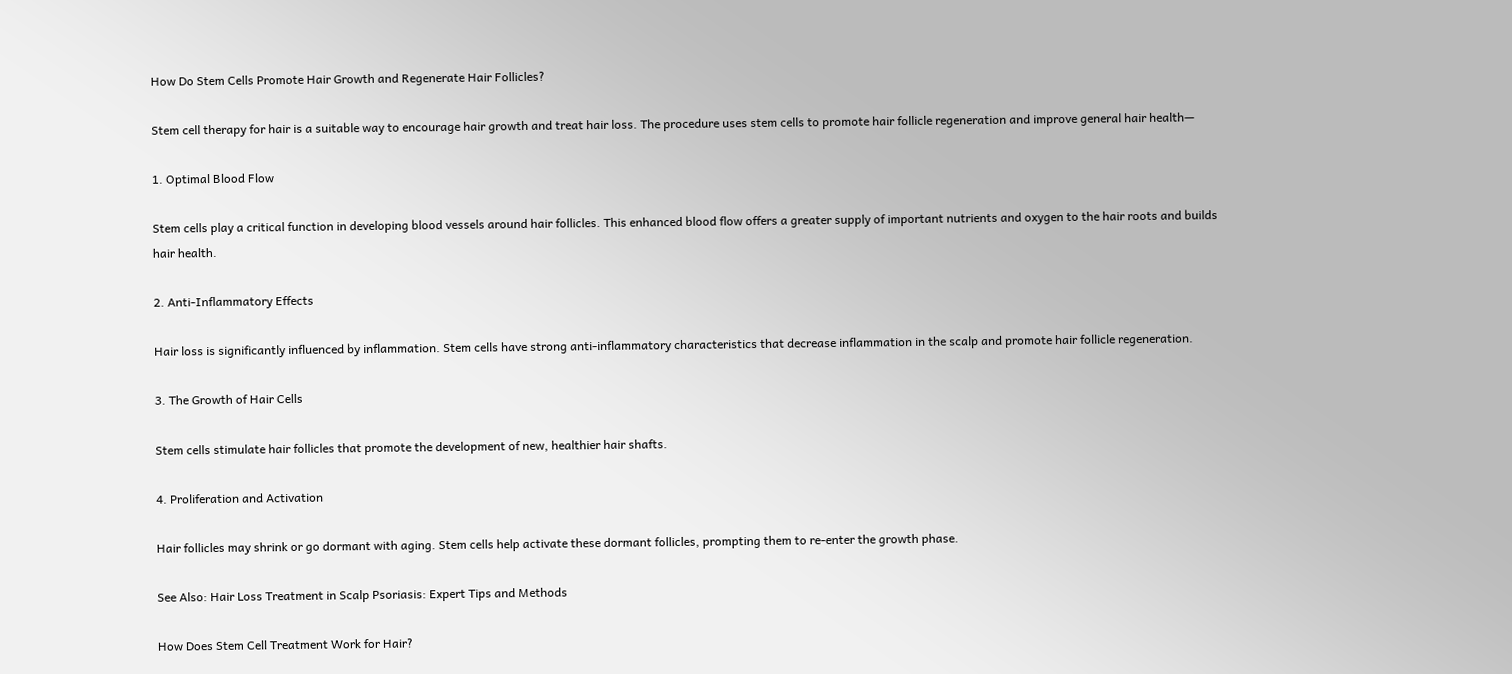How Do Stem Cells Promote Hair Growth and Regenerate Hair Follicles?

Stem cell therapy for hair is a suitable way to encourage hair growth and treat hair loss. The procedure uses stem cells to promote hair follicle regeneration and improve general hair health—

1. Optimal Blood Flow

Stem cells play a critical function in developing blood vessels around hair follicles. This enhanced blood flow offers a greater supply of important nutrients and oxygen to the hair roots and builds hair health.

2. Anti-Inflammatory Effects

Hair loss is significantly influenced by inflammation. Stem cells have strong anti-inflammatory characteristics that decrease inflammation in the scalp and promote hair follicle regeneration.

3. The Growth of Hair Cells

Stem cells stimulate hair follicles that promote the development of new, healthier hair shafts.

4. Proliferation and Activation

Hair follicles may shrink or go dormant with aging. Stem cells help activate these dormant follicles, prompting them to re-enter the growth phase.

See Also: Hair Loss Treatment in Scalp Psoriasis: Expert Tips and Methods

How Does Stem Cell Treatment Work for Hair?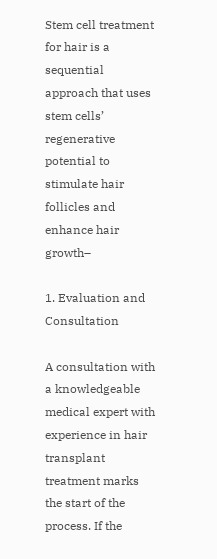Stem cell treatment for hair is a sequential approach that uses stem cells’ regenerative potential to stimulate hair follicles and enhance hair growth–

1. Evaluation and Consultation

A consultation with a knowledgeable medical expert with experience in hair transplant treatment marks the start of the process. If the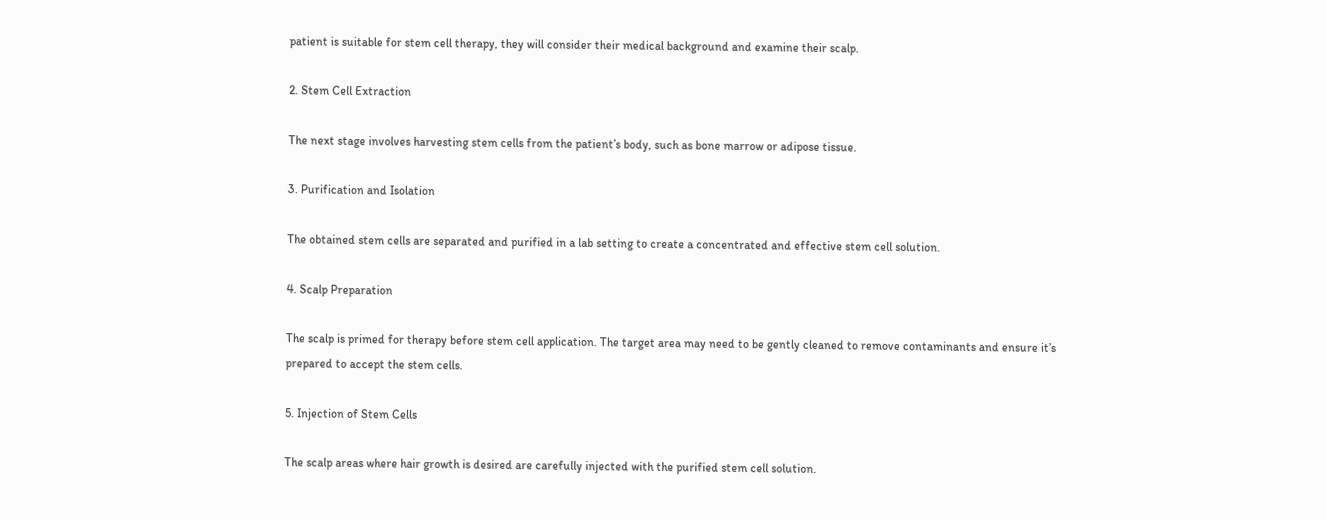patient is suitable for stem cell therapy, they will consider their medical background and examine their scalp.

2. Stem Cell Extraction

The next stage involves harvesting stem cells from the patient’s body, such as bone marrow or adipose tissue.

3. Purification and Isolation

The obtained stem cells are separated and purified in a lab setting to create a concentrated and effective stem cell solution.

4. Scalp Preparation

The scalp is primed for therapy before stem cell application. The target area may need to be gently cleaned to remove contaminants and ensure it’s prepared to accept the stem cells.

5. Injection of Stem Cells

The scalp areas where hair growth is desired are carefully injected with the purified stem cell solution.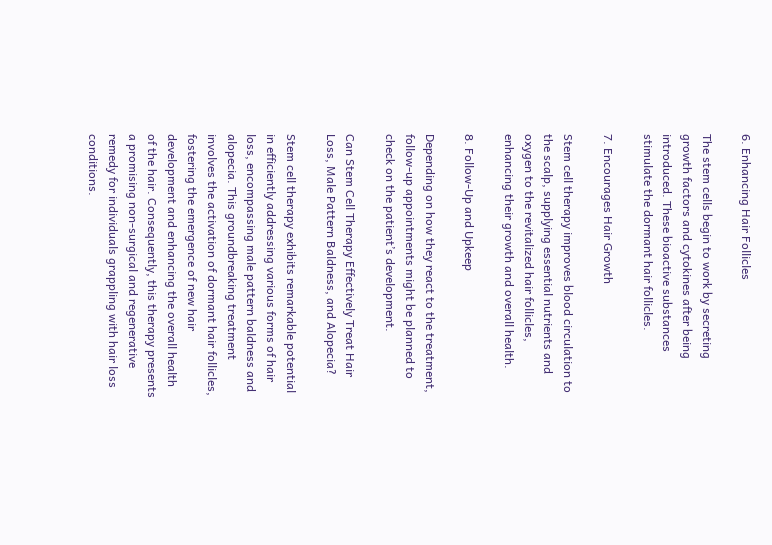6. Enhancing Hair Follicles

The stem cells begin to work by secreting growth factors and cytokines after being introduced. These bioactive substances stimulate the dormant hair follicles.

7. Encourages Hair Growth

Stem cell therapy improves blood circulation to the scalp, supplying essential nutrients and oxygen to the revitalized hair follicles, enhancing their growth and overall health.

8. Follow-Up and Upkeep

Depending on how they react to the treatment, follow-up appointments might be planned to check on the patient’s development.

Can Stem Cell Therapy Effectively Treat Hair Loss, Male Pattern Baldness, and Alopecia?

Stem cell therapy exhibits remarkable potential in efficiently addressing various forms of hair loss, encompassing male pattern baldness and alopecia. This groundbreaking treatment involves the activation of dormant hair follicles, fostering the emergence of new hair development and enhancing the overall health of the hair. Consequently, this therapy presents a promising non-surgical and regenerative remedy for individuals grappling with hair loss conditions.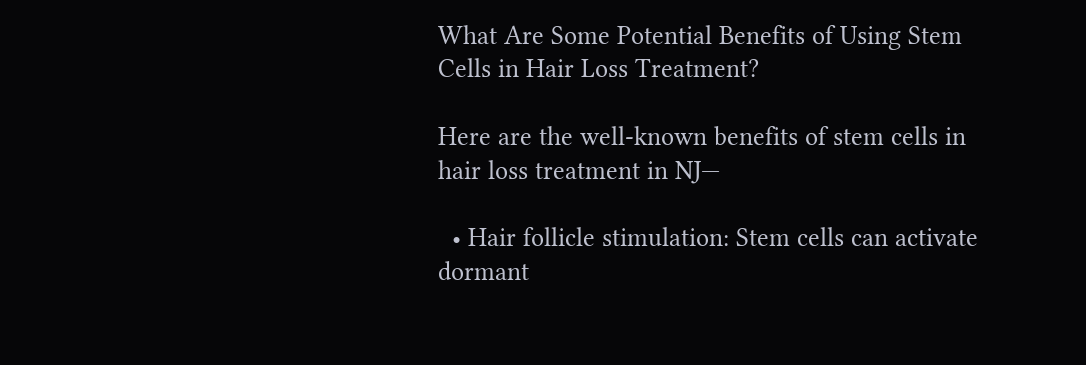What Are Some Potential Benefits of Using Stem Cells in Hair Loss Treatment?

Here are the well-known benefits of stem cells in hair loss treatment in NJ—

  • Hair follicle stimulation: Stem cells can activate dormant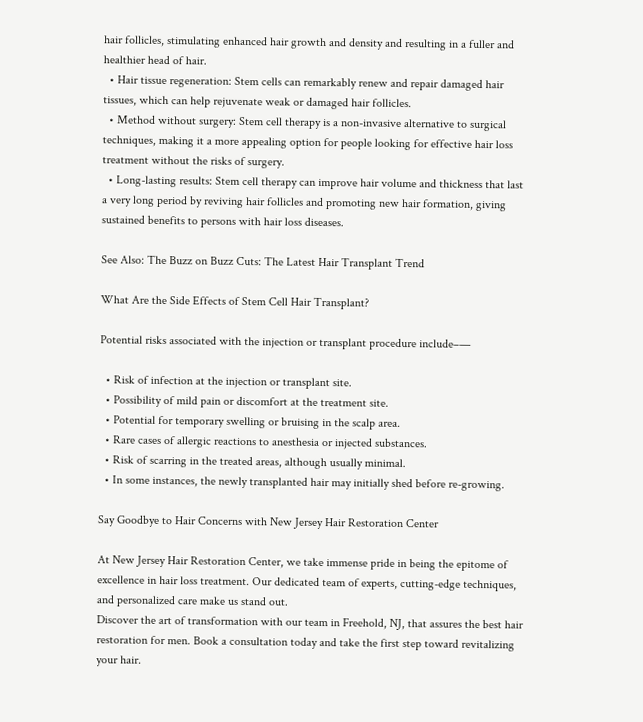hair follicles, stimulating enhanced hair growth and density and resulting in a fuller and healthier head of hair.
  • Hair tissue regeneration: Stem cells can remarkably renew and repair damaged hair tissues, which can help rejuvenate weak or damaged hair follicles.
  • Method without surgery: Stem cell therapy is a non-invasive alternative to surgical techniques, making it a more appealing option for people looking for effective hair loss treatment without the risks of surgery.
  • Long-lasting results: Stem cell therapy can improve hair volume and thickness that last a very long period by reviving hair follicles and promoting new hair formation, giving sustained benefits to persons with hair loss diseases.

See Also: The Buzz on Buzz Cuts: The Latest Hair Transplant Trend

What Are the Side Effects of Stem Cell Hair Transplant?

Potential risks associated with the injection or transplant procedure include–—

  • Risk of infection at the injection or transplant site.
  • Possibility of mild pain or discomfort at the treatment site.
  • Potential for temporary swelling or bruising in the scalp area.
  • Rare cases of allergic reactions to anesthesia or injected substances.
  • Risk of scarring in the treated areas, although usually minimal.
  • In some instances, the newly transplanted hair may initially shed before re-growing.

Say Goodbye to Hair Concerns with New Jersey Hair Restoration Center

At New Jersey Hair Restoration Center, we take immense pride in being the epitome of excellence in hair loss treatment. Our dedicated team of experts, cutting-edge techniques, and personalized care make us stand out.
Discover the art of transformation with our team in Freehold, NJ, that assures the best hair restoration for men. Book a consultation today and take the first step toward revitalizing your hair.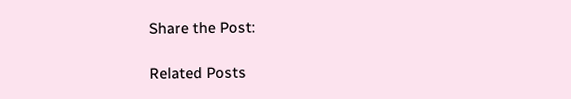Share the Post:

Related Posts